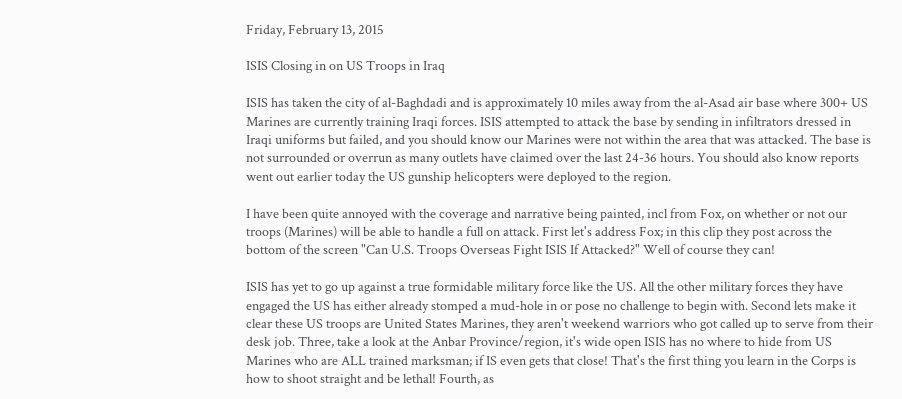Friday, February 13, 2015

ISIS Closing in on US Troops in Iraq

ISIS has taken the city of al-Baghdadi and is approximately 10 miles away from the al-Asad air base where 300+ US Marines are currently training Iraqi forces. ISIS attempted to attack the base by sending in infiltrators dressed in Iraqi uniforms but failed, and you should know our Marines were not within the area that was attacked. The base is not surrounded or overrun as many outlets have claimed over the last 24-36 hours. You should also know reports went out earlier today the US gunship helicopters were deployed to the region.

I have been quite annoyed with the coverage and narrative being painted, incl from Fox, on whether or not our troops (Marines) will be able to handle a full on attack. First let's address Fox; in this clip they post across the bottom of the screen "Can U.S. Troops Overseas Fight ISIS If Attacked?" Well of course they can!

ISIS has yet to go up against a true formidable military force like the US. All the other military forces they have engaged the US has either already stomped a mud-hole in or pose no challenge to begin with. Second lets make it clear these US troops are United States Marines, they aren't weekend warriors who got called up to serve from their desk job. Three, take a look at the Anbar Province/region, it's wide open ISIS has no where to hide from US Marines who are ALL trained marksman; if IS even gets that close! That's the first thing you learn in the Corps is how to shoot straight and be lethal! Fourth, as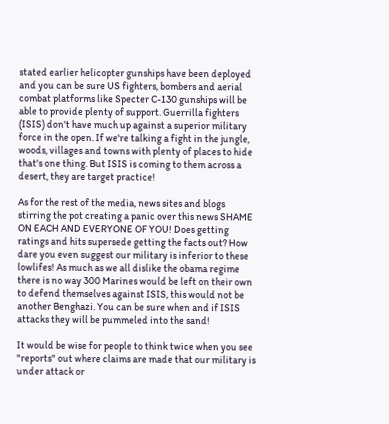stated earlier helicopter gunships have been deployed and you can be sure US fighters, bombers and aerial combat platforms like Specter C-130 gunships will be able to provide plenty of support. Guerrilla fighters (ISIS) don't have much up against a superior military force in the open. If we're talking a fight in the jungle, woods, villages and towns with plenty of places to hide that's one thing. But ISIS is coming to them across a desert, they are target practice!

As for the rest of the media, news sites and blogs stirring the pot creating a panic over this news SHAME ON EACH AND EVERYONE OF YOU! Does getting ratings and hits supersede getting the facts out? How dare you even suggest our military is inferior to these lowlifes! As much as we all dislike the obama regime there is no way 300 Marines would be left on their own to defend themselves against ISIS, this would not be another Benghazi. You can be sure when and if ISIS attacks they will be pummeled into the sand!

It would be wise for people to think twice when you see "reports" out where claims are made that our military is under attack or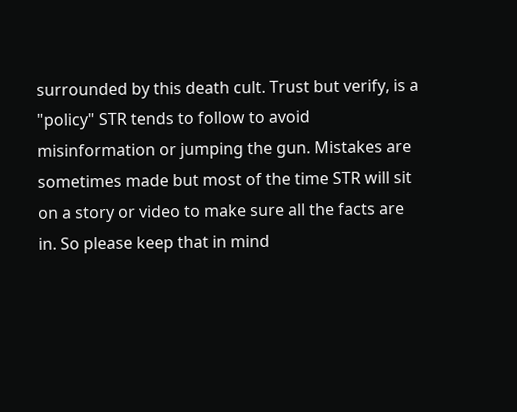surrounded by this death cult. Trust but verify, is a "policy" STR tends to follow to avoid misinformation or jumping the gun. Mistakes are sometimes made but most of the time STR will sit on a story or video to make sure all the facts are in. So please keep that in mind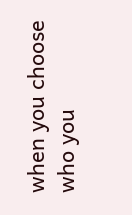when you choose who you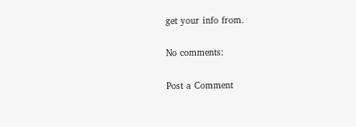get your info from.

No comments:

Post a Comment